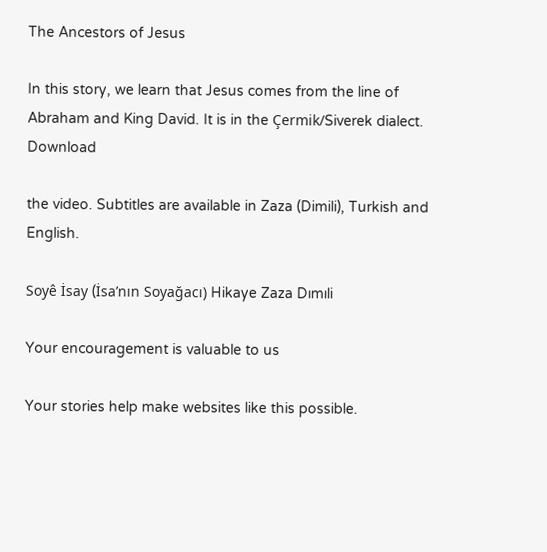The Ancestors of Jesus

In this story, we learn that Jesus comes from the line of Abraham and King David. It is in the Çermik/Siverek dialect. Download

the video. Subtitles are available in Zaza (Dimili), Turkish and English.

Soyê İsay (İsa’nın Soyağacı) Hikaye Zaza Dımıli

Your encouragement is valuable to us

Your stories help make websites like this possible.